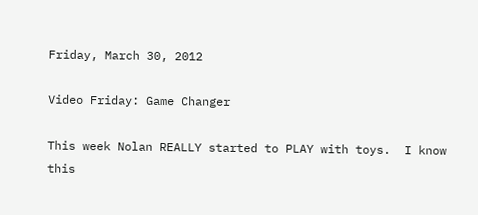Friday, March 30, 2012

Video Friday: Game Changer

This week Nolan REALLY started to PLAY with toys.  I know this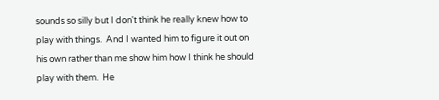sounds so silly but I don't think he really knew how to play with things.  And I wanted him to figure it out on his own rather than me show him how I think he should play with them.  He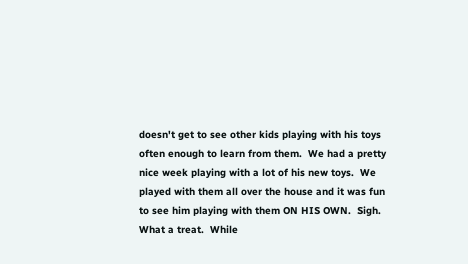doesn't get to see other kids playing with his toys often enough to learn from them.  We had a pretty nice week playing with a lot of his new toys.  We played with them all over the house and it was fun to see him playing with them ON HIS OWN.  Sigh.  What a treat.  While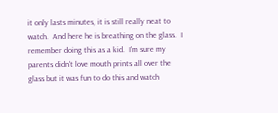it only lasts minutes, it is still really neat to watch.  And here he is breathing on the glass.  I remember doing this as a kid.  I'm sure my parents didn't love mouth prints all over the glass but it was fun to do this and watch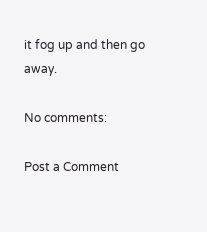it fog up and then go away.

No comments:

Post a Comment